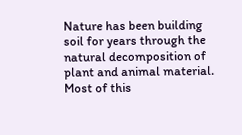Nature has been building soil for years through the natural decomposition of plant and animal material. Most of this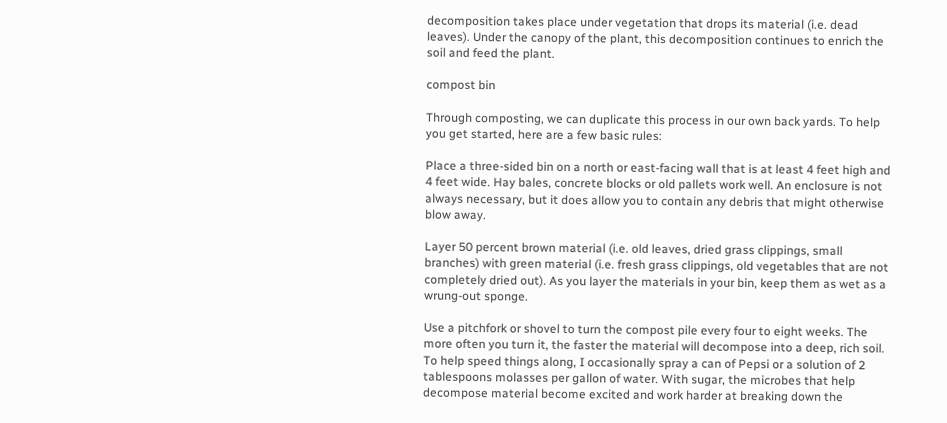decomposition takes place under vegetation that drops its material (i.e. dead leaves). Under the canopy of the plant, this decomposition continues to enrich the soil and feed the plant.

compost bin

Through composting, we can duplicate this process in our own back yards. To help you get started, here are a few basic rules:

Place a three-sided bin on a north or east-facing wall that is at least 4 feet high and 4 feet wide. Hay bales, concrete blocks or old pallets work well. An enclosure is not always necessary, but it does allow you to contain any debris that might otherwise blow away.

Layer 50 percent brown material (i.e. old leaves, dried grass clippings, small branches) with green material (i.e. fresh grass clippings, old vegetables that are not completely dried out). As you layer the materials in your bin, keep them as wet as a wrung-out sponge.

Use a pitchfork or shovel to turn the compost pile every four to eight weeks. The more often you turn it, the faster the material will decompose into a deep, rich soil. To help speed things along, I occasionally spray a can of Pepsi or a solution of 2 tablespoons molasses per gallon of water. With sugar, the microbes that help decompose material become excited and work harder at breaking down the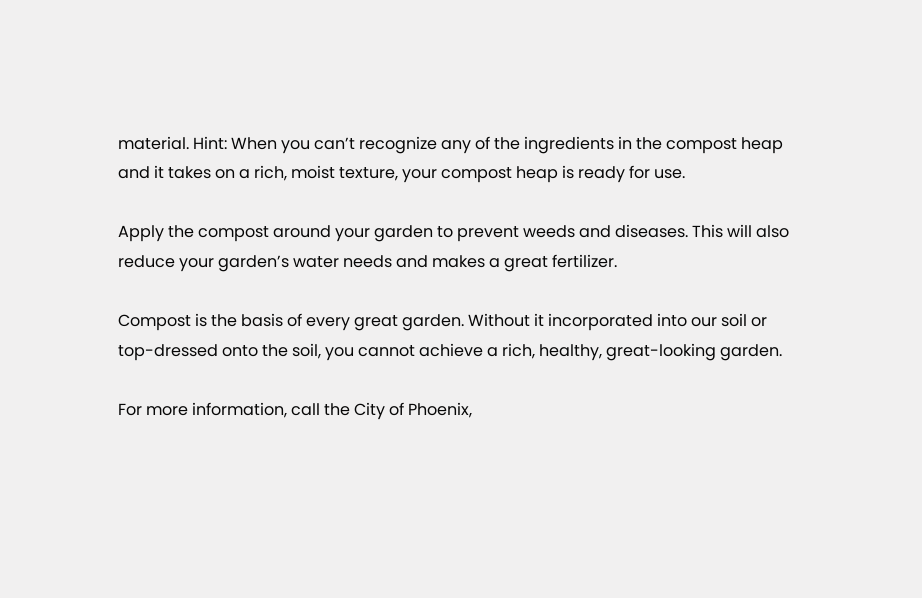material. Hint: When you can’t recognize any of the ingredients in the compost heap and it takes on a rich, moist texture, your compost heap is ready for use.

Apply the compost around your garden to prevent weeds and diseases. This will also reduce your garden’s water needs and makes a great fertilizer.

Compost is the basis of every great garden. Without it incorporated into our soil or top-dressed onto the soil, you cannot achieve a rich, healthy, great-looking garden.

For more information, call the City of Phoenix,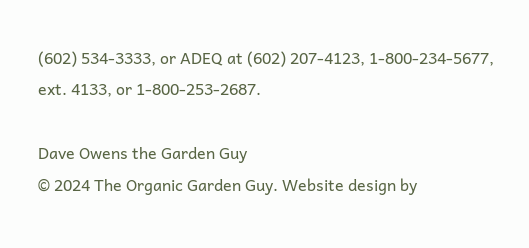(602) 534-3333, or ADEQ at (602) 207-4123, 1-800-234-5677, ext. 4133, or 1-800-253-2687.

Dave Owens the Garden Guy
© 2024 The Organic Garden Guy. Website design by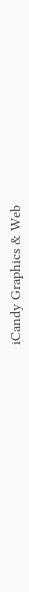iCandy Graphics & Web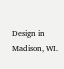Design in Madison, WI.